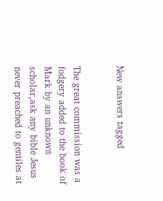New answers tagged


The great commission was a fodgery added to the book of Mark by an unknown scholar,ask any bible Jesus never preached to gentiles at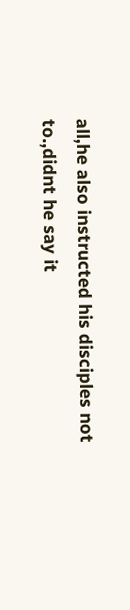all,he also instructed his disciples not to.,didnt he say it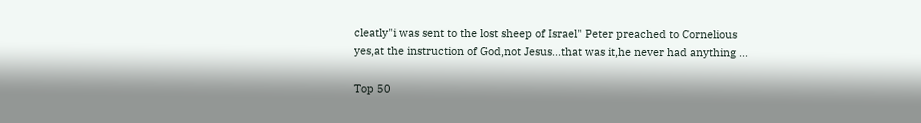cleatly"i was sent to the lost sheep of Israel" Peter preached to Cornelious yes,at the instruction of God,not Jesus...that was it,he never had anything ...

Top 50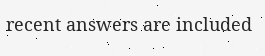recent answers are included